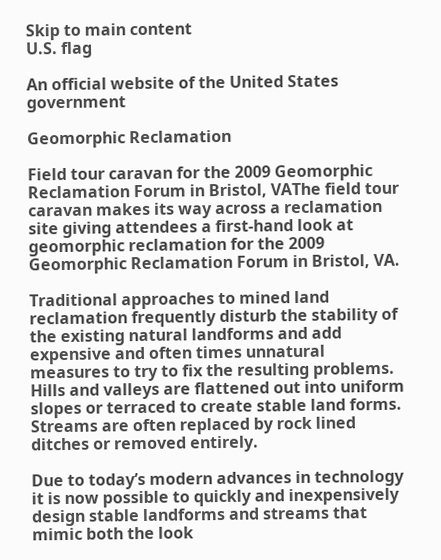Skip to main content
U.S. flag

An official website of the United States government

Geomorphic Reclamation

Field tour caravan for the 2009 Geomorphic Reclamation Forum in Bristol, VAThe field tour caravan makes its way across a reclamation site giving attendees a first-hand look at geomorphic reclamation for the 2009 Geomorphic Reclamation Forum in Bristol, VA.

Traditional approaches to mined land reclamation frequently disturb the stability of the existing natural landforms and add expensive and often times unnatural measures to try to fix the resulting problems. Hills and valleys are flattened out into uniform slopes or terraced to create stable land forms. Streams are often replaced by rock lined ditches or removed entirely.

Due to today’s modern advances in technology it is now possible to quickly and inexpensively design stable landforms and streams that mimic both the look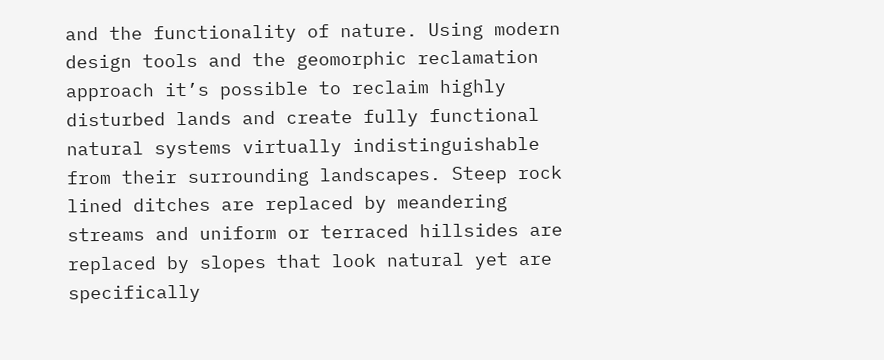and the functionality of nature. Using modern design tools and the geomorphic reclamation approach it’s possible to reclaim highly disturbed lands and create fully functional natural systems virtually indistinguishable from their surrounding landscapes. Steep rock lined ditches are replaced by meandering streams and uniform or terraced hillsides are replaced by slopes that look natural yet are specifically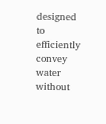designed to efficiently convey water without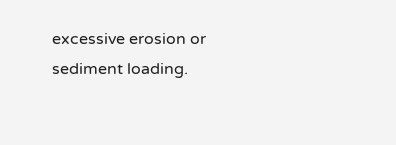excessive erosion or sediment loading.